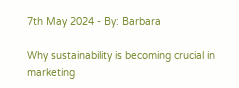7th May 2024 - By: Barbara

Why sustainability is becoming crucial in marketing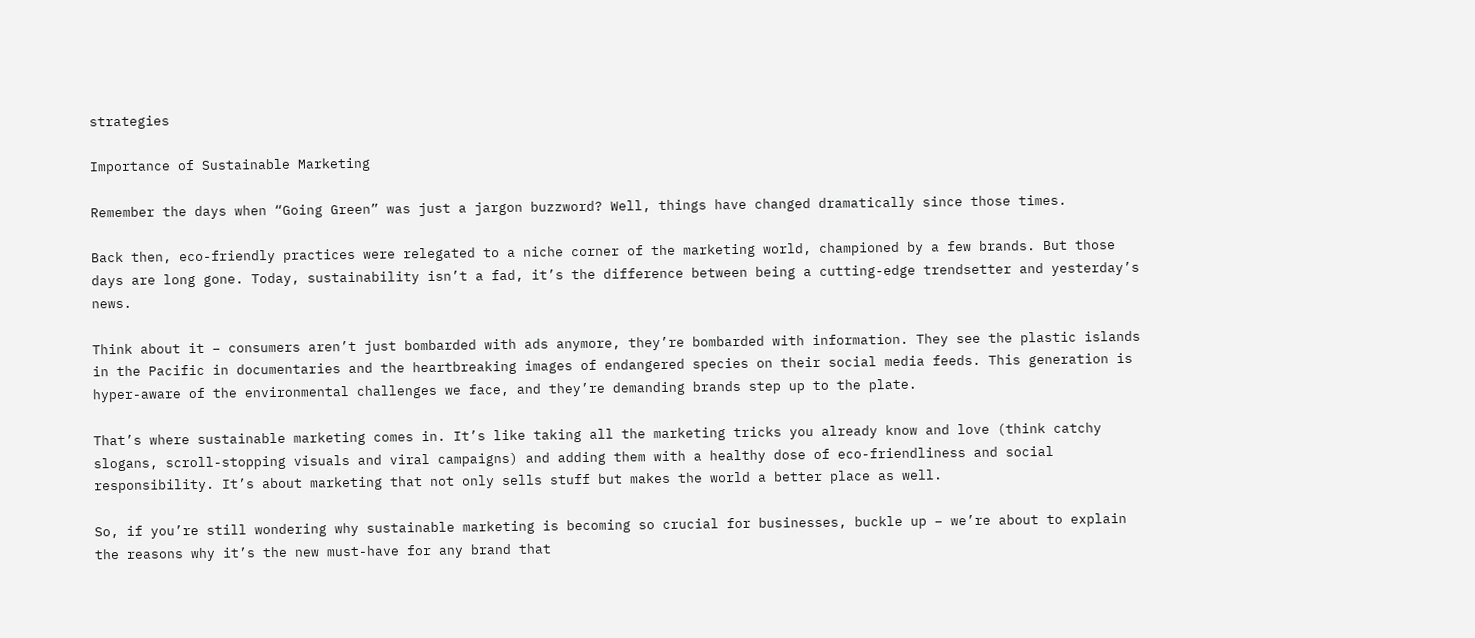strategies

Importance of Sustainable Marketing

Remember the days when “Going Green” was just a jargon buzzword? Well, things have changed dramatically since those times.

Back then, eco-friendly practices were relegated to a niche corner of the marketing world, championed by a few brands. But those days are long gone. Today, sustainability isn’t a fad, it’s the difference between being a cutting-edge trendsetter and yesterday’s news.

Think about it – consumers aren’t just bombarded with ads anymore, they’re bombarded with information. They see the plastic islands in the Pacific in documentaries and the heartbreaking images of endangered species on their social media feeds. This generation is hyper-aware of the environmental challenges we face, and they’re demanding brands step up to the plate.

That’s where sustainable marketing comes in. It’s like taking all the marketing tricks you already know and love (think catchy slogans, scroll-stopping visuals and viral campaigns) and adding them with a healthy dose of eco-friendliness and social responsibility. It’s about marketing that not only sells stuff but makes the world a better place as well.

So, if you’re still wondering why sustainable marketing is becoming so crucial for businesses, buckle up – we’re about to explain the reasons why it’s the new must-have for any brand that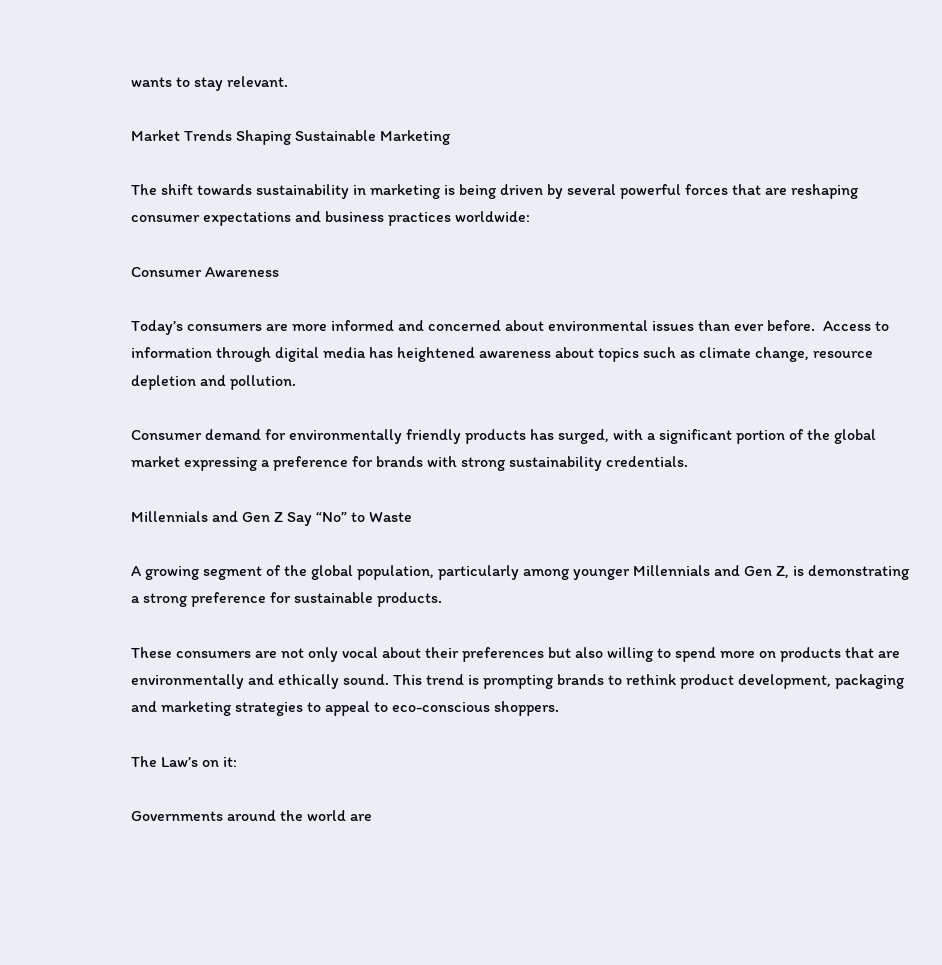wants to stay relevant.

Market Trends Shaping Sustainable Marketing

The shift towards sustainability in marketing is being driven by several powerful forces that are reshaping consumer expectations and business practices worldwide:

Consumer Awareness

Today’s consumers are more informed and concerned about environmental issues than ever before.  Access to information through digital media has heightened awareness about topics such as climate change, resource depletion and pollution.

Consumer demand for environmentally friendly products has surged, with a significant portion of the global market expressing a preference for brands with strong sustainability credentials.

Millennials and Gen Z Say “No” to Waste

A growing segment of the global population, particularly among younger Millennials and Gen Z, is demonstrating a strong preference for sustainable products.

These consumers are not only vocal about their preferences but also willing to spend more on products that are environmentally and ethically sound. This trend is prompting brands to rethink product development, packaging and marketing strategies to appeal to eco-conscious shoppers.

The Law’s on it:

Governments around the world are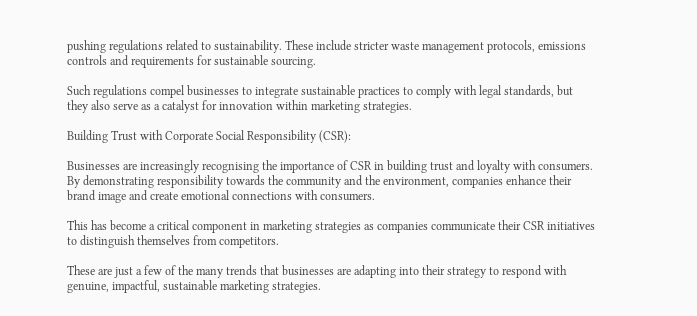pushing regulations related to sustainability. These include stricter waste management protocols, emissions controls and requirements for sustainable sourcing.

Such regulations compel businesses to integrate sustainable practices to comply with legal standards, but they also serve as a catalyst for innovation within marketing strategies.

Building Trust with Corporate Social Responsibility (CSR):

Businesses are increasingly recognising the importance of CSR in building trust and loyalty with consumers. By demonstrating responsibility towards the community and the environment, companies enhance their brand image and create emotional connections with consumers.

This has become a critical component in marketing strategies as companies communicate their CSR initiatives to distinguish themselves from competitors.

These are just a few of the many trends that businesses are adapting into their strategy to respond with genuine, impactful, sustainable marketing strategies.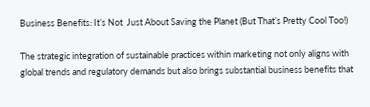Business Benefits: It’s Not  Just About Saving the Planet (But That’s Pretty Cool Too!)

The strategic integration of sustainable practices within marketing not only aligns with global trends and regulatory demands but also brings substantial business benefits that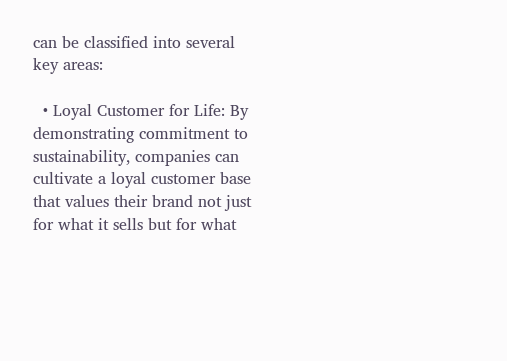can be classified into several key areas:

  • Loyal Customer for Life: By demonstrating commitment to sustainability, companies can cultivate a loyal customer base that values their brand not just for what it sells but for what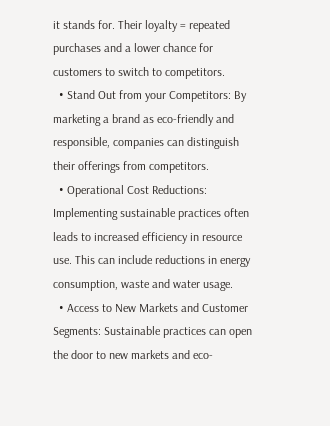it stands for. Their loyalty = repeated purchases and a lower chance for customers to switch to competitors.
  • Stand Out from your Competitors: By marketing a brand as eco-friendly and responsible, companies can distinguish their offerings from competitors.
  • Operational Cost Reductions: Implementing sustainable practices often leads to increased efficiency in resource use. This can include reductions in energy consumption, waste and water usage.
  • Access to New Markets and Customer Segments: Sustainable practices can open the door to new markets and eco-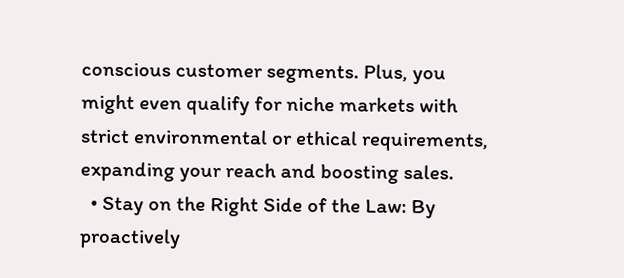conscious customer segments. Plus, you might even qualify for niche markets with strict environmental or ethical requirements, expanding your reach and boosting sales.
  • Stay on the Right Side of the Law: By proactively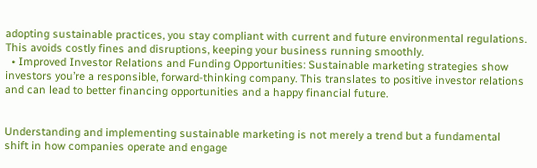adopting sustainable practices, you stay compliant with current and future environmental regulations. This avoids costly fines and disruptions, keeping your business running smoothly.
  • Improved Investor Relations and Funding Opportunities: Sustainable marketing strategies show investors you’re a responsible, forward-thinking company. This translates to positive investor relations and can lead to better financing opportunities and a happy financial future.


Understanding and implementing sustainable marketing is not merely a trend but a fundamental shift in how companies operate and engage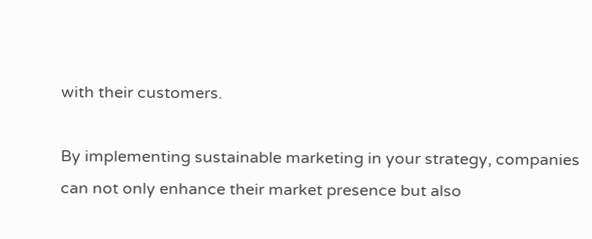with their customers.

By implementing sustainable marketing in your strategy, companies can not only enhance their market presence but also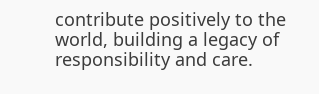contribute positively to the world, building a legacy of responsibility and care.